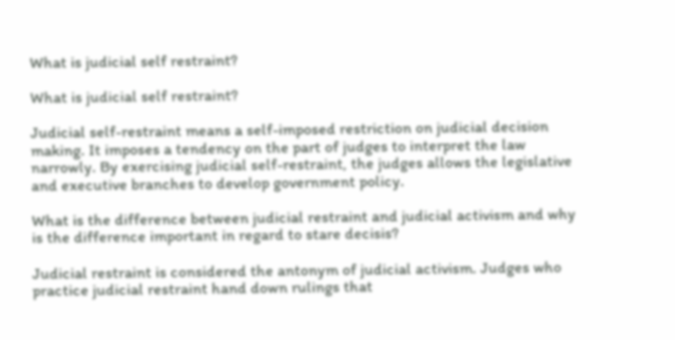What is judicial self restraint?

What is judicial self restraint?

Judicial self-restraint means a self-imposed restriction on judicial decision making. It imposes a tendency on the part of judges to interpret the law narrowly. By exercising judicial self-restraint, the judges allows the legislative and executive branches to develop government policy.

What is the difference between judicial restraint and judicial activism and why is the difference important in regard to stare decisis?

Judicial restraint is considered the antonym of judicial activism. Judges who practice judicial restraint hand down rulings that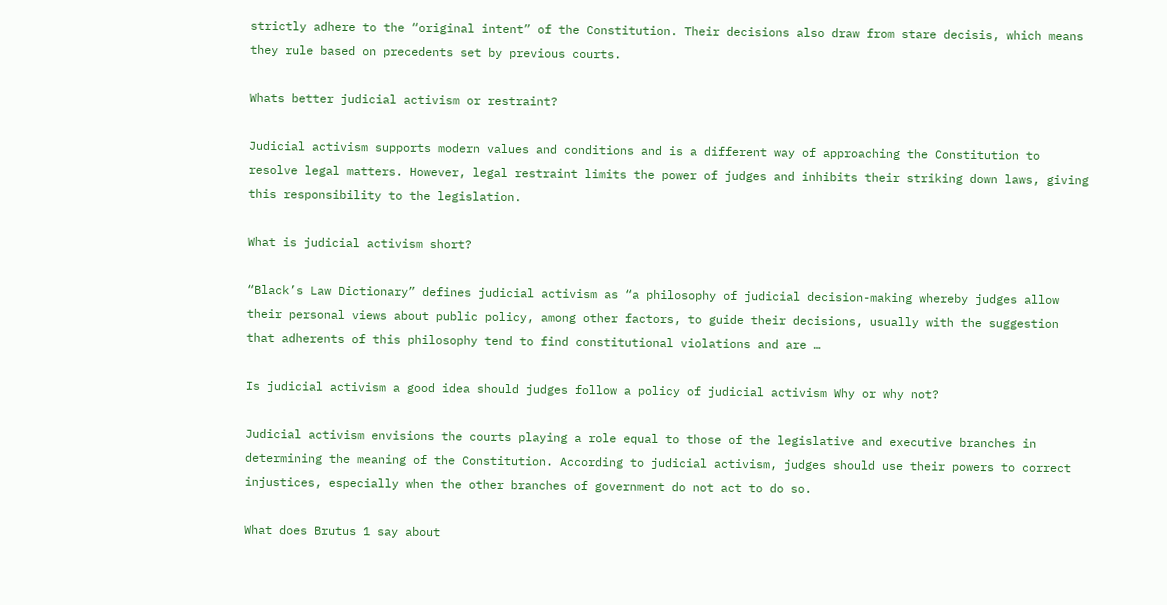strictly adhere to the “original intent” of the Constitution. Their decisions also draw from stare decisis, which means they rule based on precedents set by previous courts.

Whats better judicial activism or restraint?

Judicial activism supports modern values and conditions and is a different way of approaching the Constitution to resolve legal matters. However, legal restraint limits the power of judges and inhibits their striking down laws, giving this responsibility to the legislation.

What is judicial activism short?

“Black’s Law Dictionary” defines judicial activism as “a philosophy of judicial decision-making whereby judges allow their personal views about public policy, among other factors, to guide their decisions, usually with the suggestion that adherents of this philosophy tend to find constitutional violations and are …

Is judicial activism a good idea should judges follow a policy of judicial activism Why or why not?

Judicial activism envisions the courts playing a role equal to those of the legislative and executive branches in determining the meaning of the Constitution. According to judicial activism, judges should use their powers to correct injustices, especially when the other branches of government do not act to do so.

What does Brutus 1 say about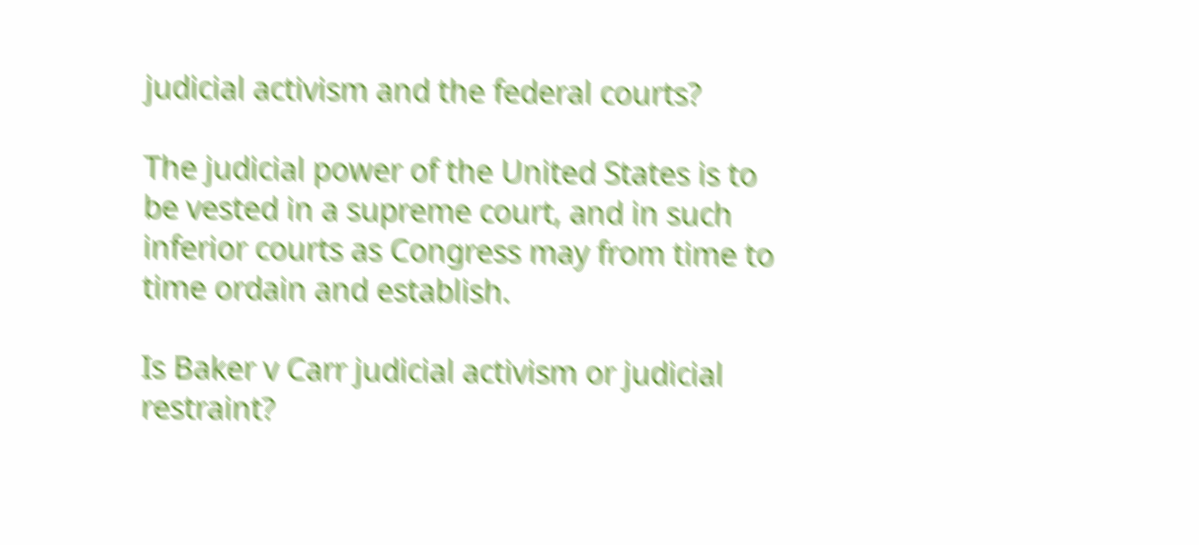judicial activism and the federal courts?

The judicial power of the United States is to be vested in a supreme court, and in such inferior courts as Congress may from time to time ordain and establish.

Is Baker v Carr judicial activism or judicial restraint?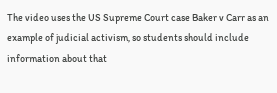The video uses the US Supreme Court case Baker v Carr as an example of judicial activism, so students should include information about that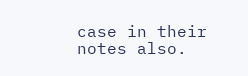case in their notes also.